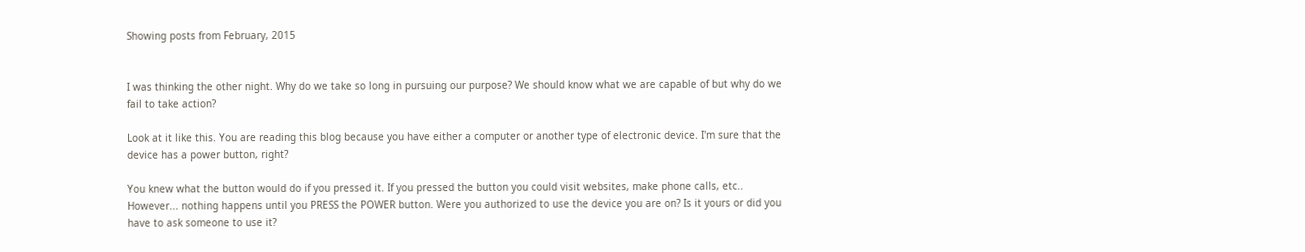Showing posts from February, 2015


I was thinking the other night. Why do we take so long in pursuing our purpose? We should know what we are capable of but why do we fail to take action?

Look at it like this. You are reading this blog because you have either a computer or another type of electronic device. I'm sure that the device has a power button, right?

You knew what the button would do if you pressed it. If you pressed the button you could visit websites, make phone calls, etc.. However... nothing happens until you PRESS the POWER button. Were you authorized to use the device you are on? Is it yours or did you have to ask someone to use it?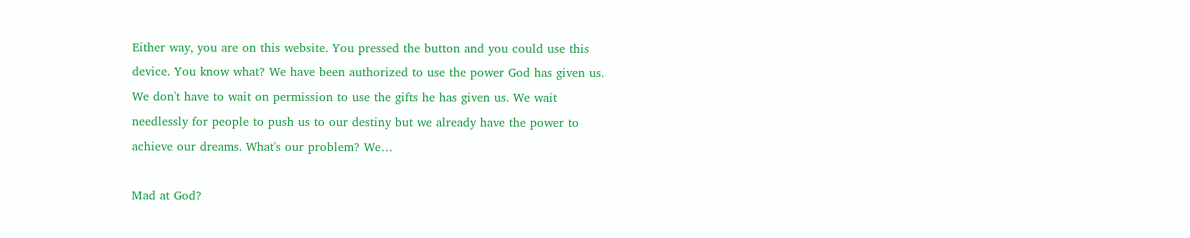Either way, you are on this website. You pressed the button and you could use this device. You know what? We have been authorized to use the power God has given us. We don't have to wait on permission to use the gifts he has given us. We wait needlessly for people to push us to our destiny but we already have the power to achieve our dreams. What's our problem? We…

Mad at God?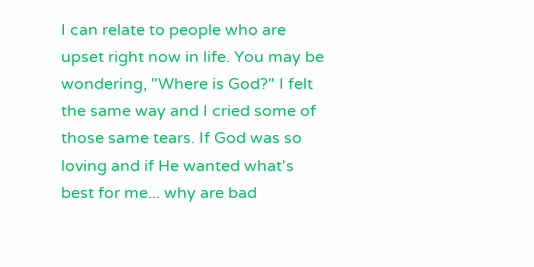I can relate to people who are upset right now in life. You may be wondering, "Where is God?" I felt the same way and I cried some of those same tears. If God was so loving and if He wanted what's best for me... why are bad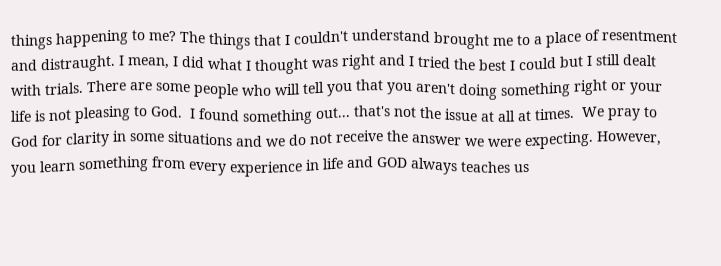things happening to me? The things that I couldn't understand brought me to a place of resentment and distraught. I mean, I did what I thought was right and I tried the best I could but I still dealt with trials. There are some people who will tell you that you aren't doing something right or your life is not pleasing to God.  I found something out... that's not the issue at all at times.  We pray to God for clarity in some situations and we do not receive the answer we were expecting. However, you learn something from every experience in life and GOD always teaches us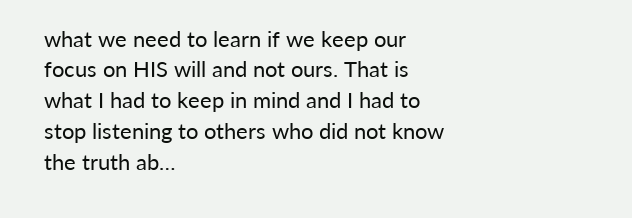what we need to learn if we keep our focus on HIS will and not ours. That is what I had to keep in mind and I had to stop listening to others who did not know the truth ab…